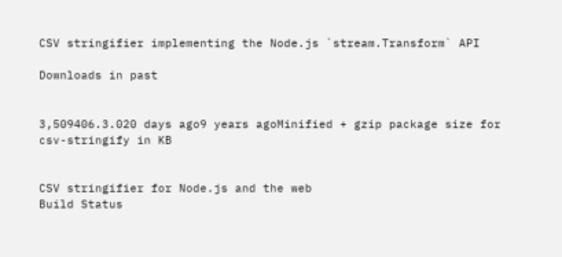CSV stringifier implementing the Node.js `stream.Transform` API

Downloads in past


3,509406.3.020 days ago9 years agoMinified + gzip package size for csv-stringify in KB


CSV stringifier for Node.js and the web
Build Status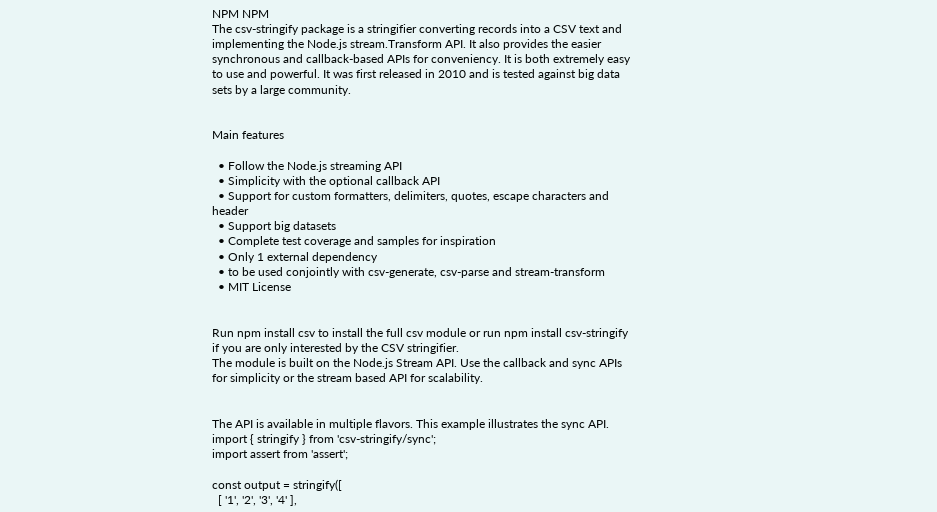NPM NPM
The csv-stringify package is a stringifier converting records into a CSV text and implementing the Node.js stream.Transform API. It also provides the easier synchronous and callback-based APIs for conveniency. It is both extremely easy to use and powerful. It was first released in 2010 and is tested against big data sets by a large community.


Main features

  • Follow the Node.js streaming API
  • Simplicity with the optional callback API
  • Support for custom formatters, delimiters, quotes, escape characters and header
  • Support big datasets
  • Complete test coverage and samples for inspiration
  • Only 1 external dependency
  • to be used conjointly with csv-generate, csv-parse and stream-transform
  • MIT License


Run npm install csv to install the full csv module or run npm install csv-stringify if you are only interested by the CSV stringifier.
The module is built on the Node.js Stream API. Use the callback and sync APIs for simplicity or the stream based API for scalability.


The API is available in multiple flavors. This example illustrates the sync API.
import { stringify } from 'csv-stringify/sync';
import assert from 'assert';

const output = stringify([
  [ '1', '2', '3', '4' ],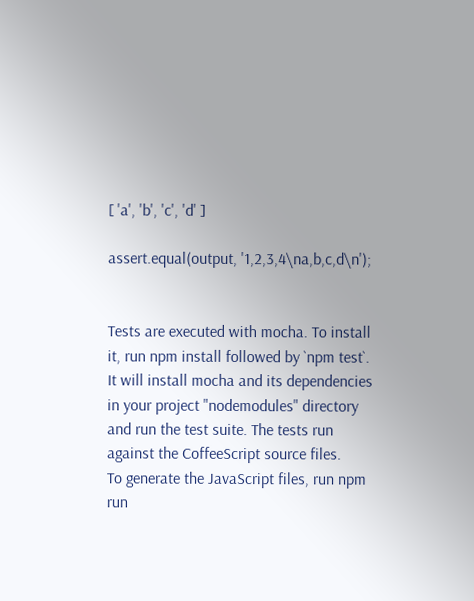[ 'a', 'b', 'c', 'd' ]

assert.equal(output, '1,2,3,4\na,b,c,d\n');


Tests are executed with mocha. To install it, run npm install followed by `npm test`. It will install mocha and its dependencies in your project "nodemodules" directory and run the test suite. The tests run against the CoffeeScript source files.
To generate the JavaScript files, run npm run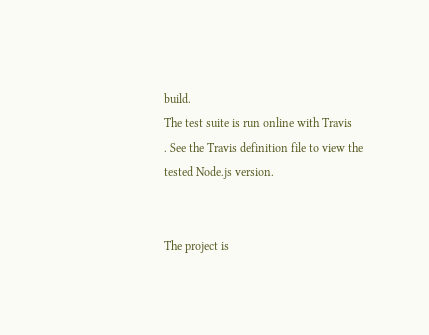build.
The test suite is run online with Travis
. See the Travis definition file to view the tested Node.js version.


The project is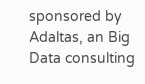sponsored by Adaltas, an Big Data consulting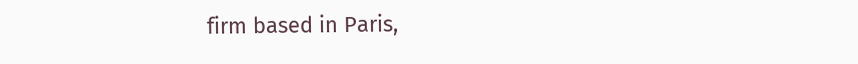firm based in Paris,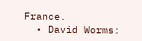France.
  • David Worms: